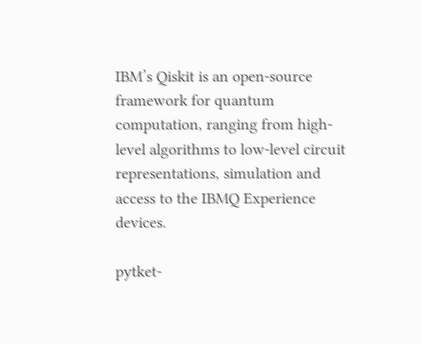IBM’s Qiskit is an open-source framework for quantum computation, ranging from high-level algorithms to low-level circuit representations, simulation and access to the IBMQ Experience devices.

pytket-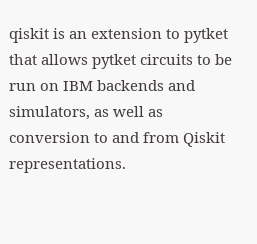qiskit is an extension to pytket that allows pytket circuits to be run on IBM backends and simulators, as well as conversion to and from Qiskit representations.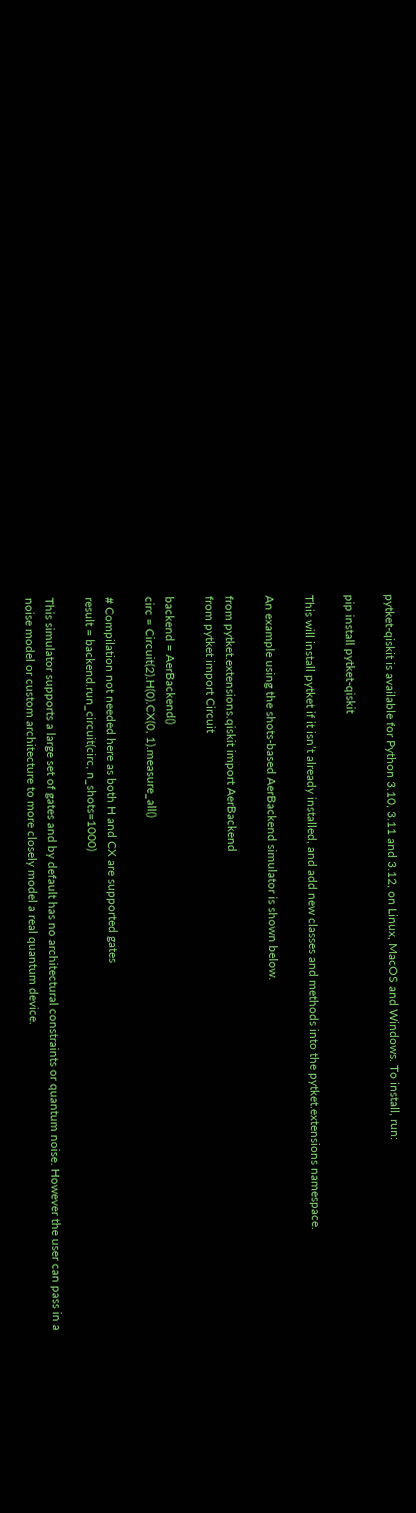pytket-qiskit is available for Python 3.10, 3.11 and 3.12, on Linux, MacOS and Windows. To install, run:

pip install pytket-qiskit

This will install pytket if it isn’t already installed, and add new classes and methods into the pytket.extensions namespace.

An example using the shots-based AerBackend simulator is shown below.

from pytket.extensions.qiskit import AerBackend
from pytket import Circuit

backend = AerBackend()
circ = Circuit(2).H(0).CX(0, 1).measure_all()

# Compilation not needed here as both H and CX are supported gates
result = backend.run_circuit(circ, n_shots=1000)

This simulator supports a large set of gates and by default has no architectural constraints or quantum noise. However the user can pass in a noise model or custom architecture to more closely model a real quantum device.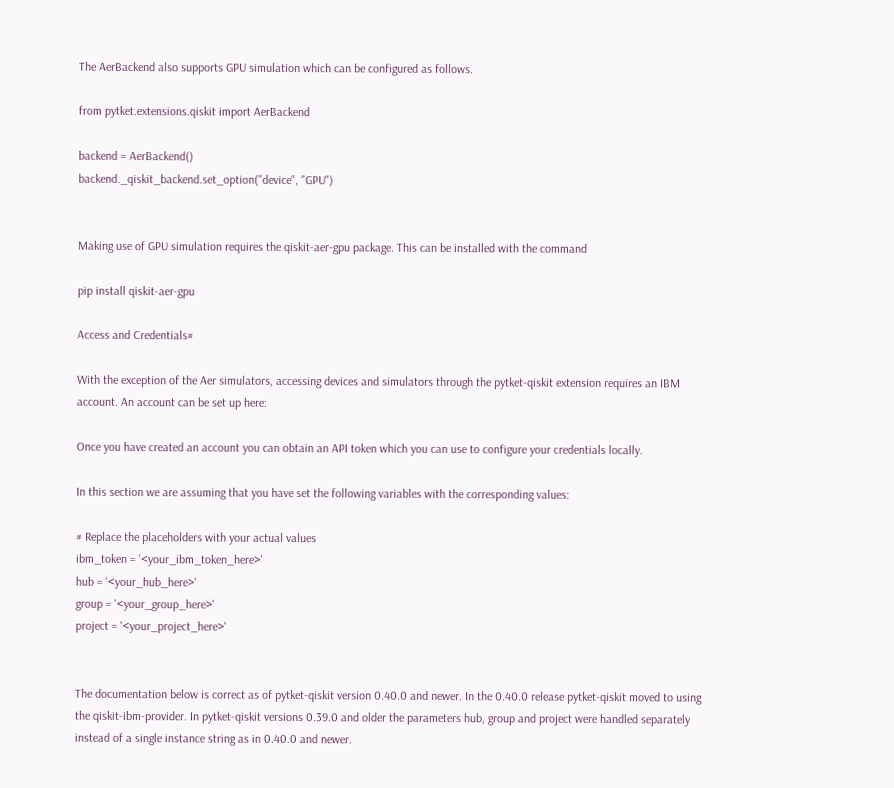The AerBackend also supports GPU simulation which can be configured as follows.

from pytket.extensions.qiskit import AerBackend

backend = AerBackend()
backend._qiskit_backend.set_option("device", "GPU")


Making use of GPU simulation requires the qiskit-aer-gpu package. This can be installed with the command

pip install qiskit-aer-gpu

Access and Credentials#

With the exception of the Aer simulators, accessing devices and simulators through the pytket-qiskit extension requires an IBM account. An account can be set up here:

Once you have created an account you can obtain an API token which you can use to configure your credentials locally.

In this section we are assuming that you have set the following variables with the corresponding values:

# Replace the placeholders with your actual values
ibm_token = '<your_ibm_token_here>'
hub = '<your_hub_here>'
group = '<your_group_here>'
project = '<your_project_here>'


The documentation below is correct as of pytket-qiskit version 0.40.0 and newer. In the 0.40.0 release pytket-qiskit moved to using the qiskit-ibm-provider. In pytket-qiskit versions 0.39.0 and older the parameters hub, group and project were handled separately instead of a single instance string as in 0.40.0 and newer.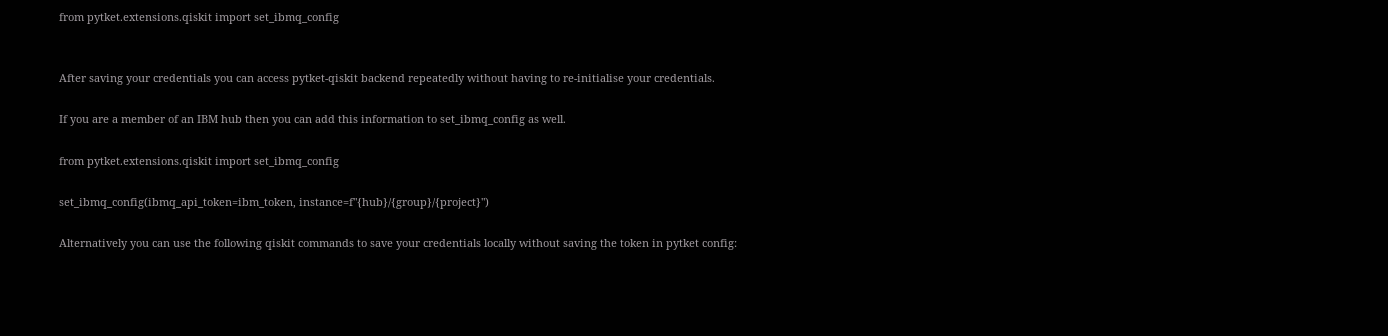from pytket.extensions.qiskit import set_ibmq_config


After saving your credentials you can access pytket-qiskit backend repeatedly without having to re-initialise your credentials.

If you are a member of an IBM hub then you can add this information to set_ibmq_config as well.

from pytket.extensions.qiskit import set_ibmq_config

set_ibmq_config(ibmq_api_token=ibm_token, instance=f"{hub}/{group}/{project}")

Alternatively you can use the following qiskit commands to save your credentials locally without saving the token in pytket config: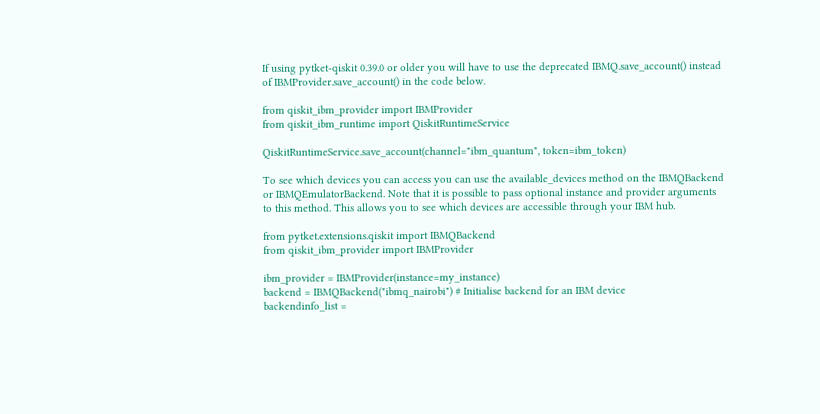If using pytket-qiskit 0.39.0 or older you will have to use the deprecated IBMQ.save_account() instead of IBMProvider.save_account() in the code below.

from qiskit_ibm_provider import IBMProvider
from qiskit_ibm_runtime import QiskitRuntimeService

QiskitRuntimeService.save_account(channel="ibm_quantum", token=ibm_token)

To see which devices you can access you can use the available_devices method on the IBMQBackend or IBMQEmulatorBackend. Note that it is possible to pass optional instance and provider arguments to this method. This allows you to see which devices are accessible through your IBM hub.

from pytket.extensions.qiskit import IBMQBackend
from qiskit_ibm_provider import IBMProvider

ibm_provider = IBMProvider(instance=my_instance)
backend = IBMQBackend("ibmq_nairobi") # Initialise backend for an IBM device
backendinfo_list =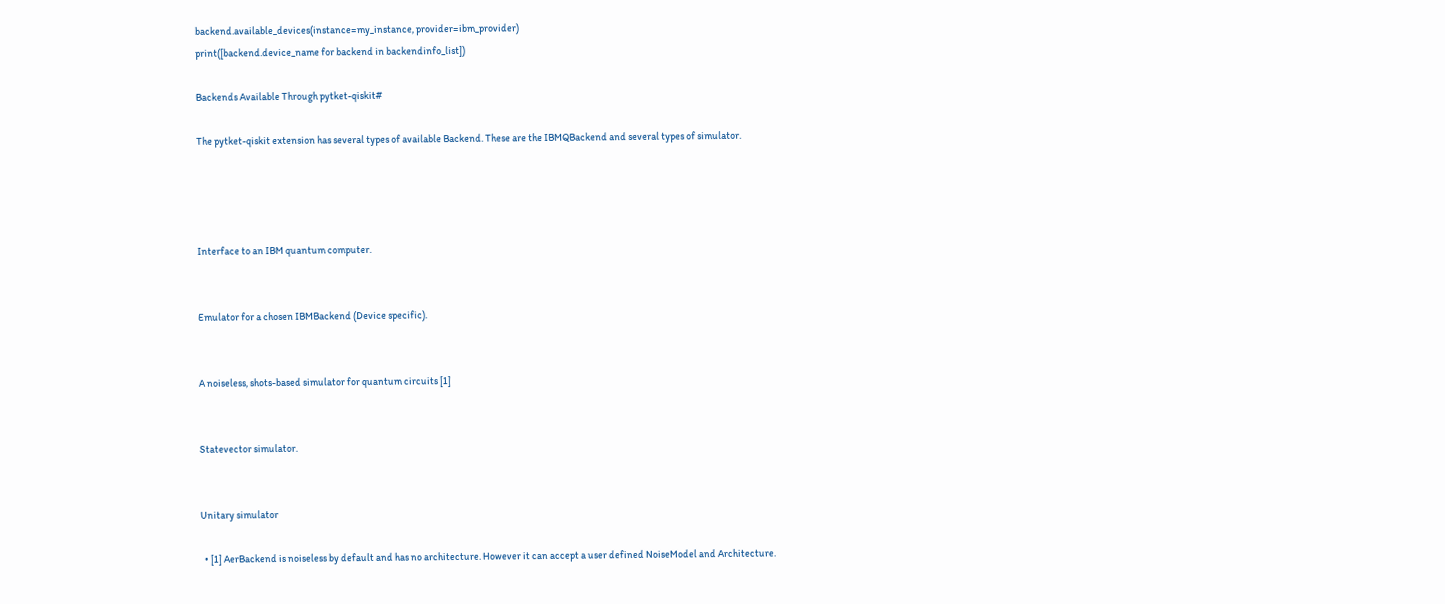backend.available_devices(instance=my_instance, provider=ibm_provider)
print([backend.device_name for backend in backendinfo_list])

Backends Available Through pytket-qiskit#

The pytket-qiskit extension has several types of available Backend. These are the IBMQBackend and several types of simulator.




Interface to an IBM quantum computer.


Emulator for a chosen IBMBackend (Device specific).


A noiseless, shots-based simulator for quantum circuits [1]


Statevector simulator.


Unitary simulator

  • [1] AerBackend is noiseless by default and has no architecture. However it can accept a user defined NoiseModel and Architecture.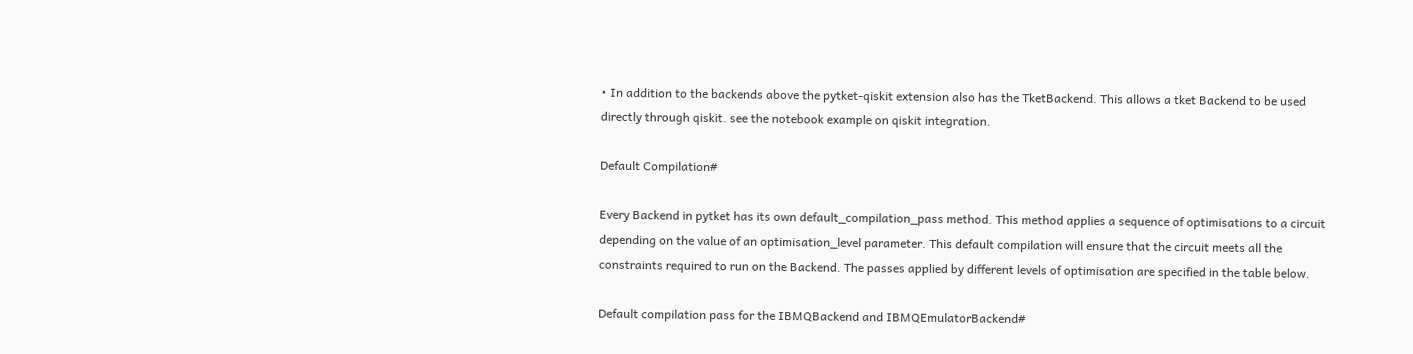• In addition to the backends above the pytket-qiskit extension also has the TketBackend. This allows a tket Backend to be used directly through qiskit. see the notebook example on qiskit integration.

Default Compilation#

Every Backend in pytket has its own default_compilation_pass method. This method applies a sequence of optimisations to a circuit depending on the value of an optimisation_level parameter. This default compilation will ensure that the circuit meets all the constraints required to run on the Backend. The passes applied by different levels of optimisation are specified in the table below.

Default compilation pass for the IBMQBackend and IBMQEmulatorBackend#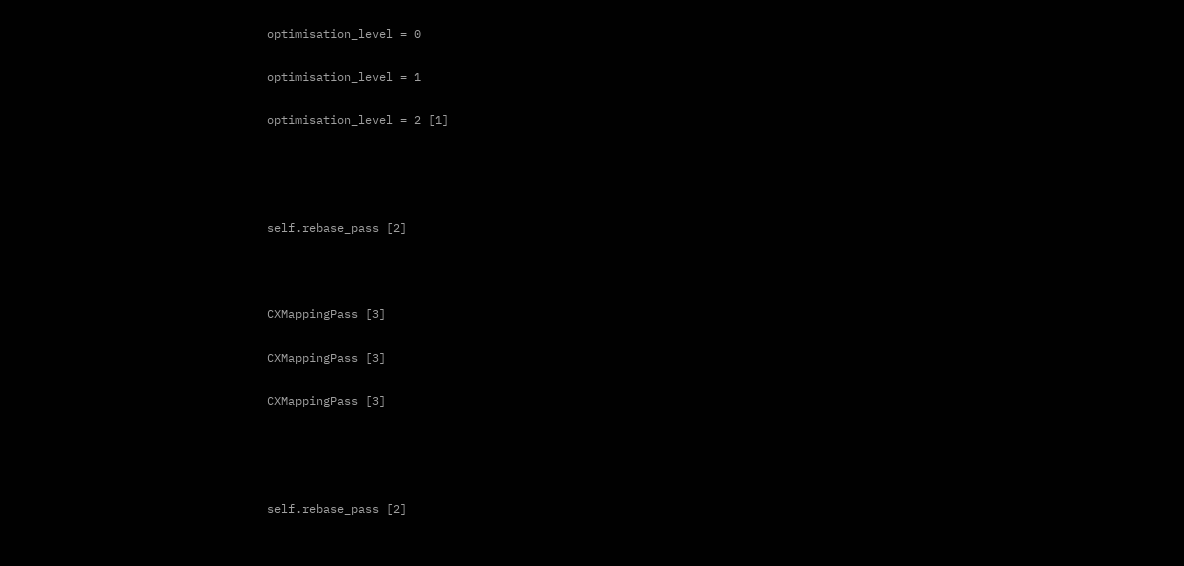optimisation_level = 0

optimisation_level = 1

optimisation_level = 2 [1]




self.rebase_pass [2]



CXMappingPass [3]

CXMappingPass [3]

CXMappingPass [3]




self.rebase_pass [2]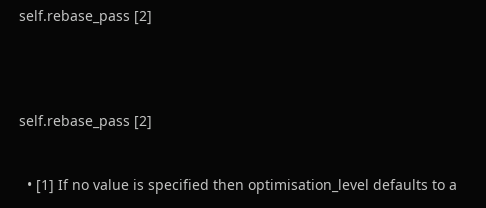self.rebase_pass [2]




self.rebase_pass [2]


  • [1] If no value is specified then optimisation_level defaults to a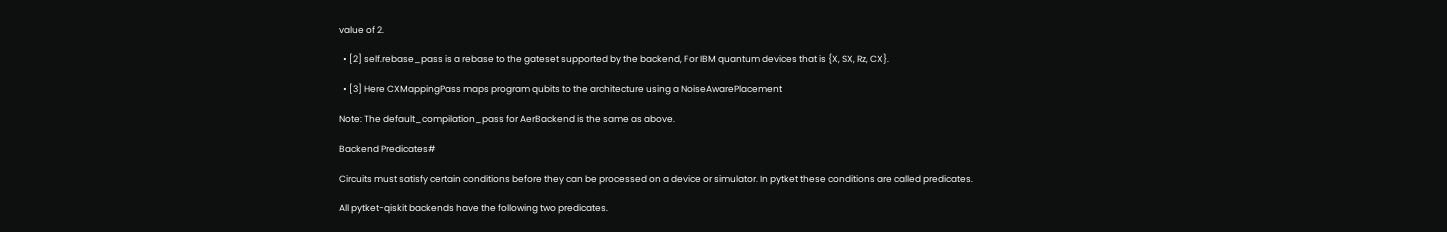value of 2.

  • [2] self.rebase_pass is a rebase to the gateset supported by the backend, For IBM quantum devices that is {X, SX, Rz, CX}.

  • [3] Here CXMappingPass maps program qubits to the architecture using a NoiseAwarePlacement

Note: The default_compilation_pass for AerBackend is the same as above.

Backend Predicates#

Circuits must satisfy certain conditions before they can be processed on a device or simulator. In pytket these conditions are called predicates.

All pytket-qiskit backends have the following two predicates.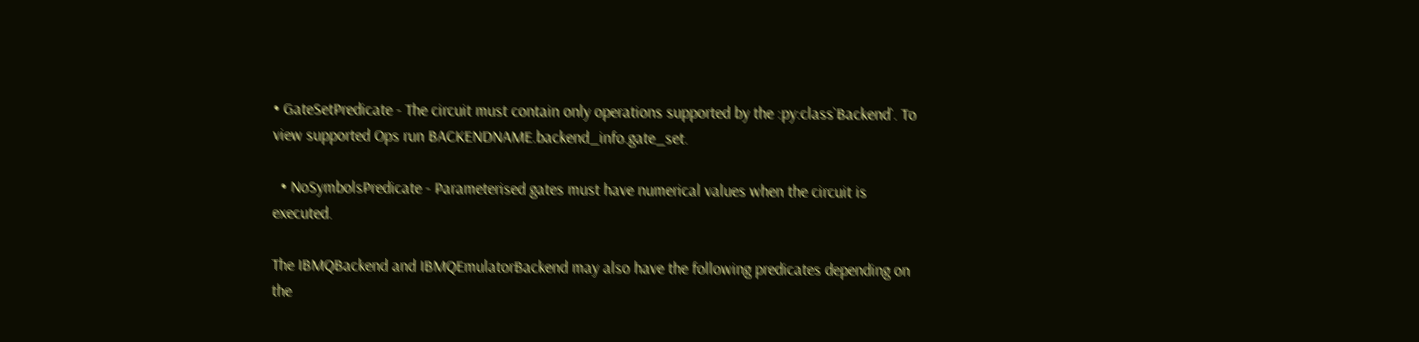• GateSetPredicate - The circuit must contain only operations supported by the :py:class`Backend`. To view supported Ops run BACKENDNAME.backend_info.gate_set.

  • NoSymbolsPredicate - Parameterised gates must have numerical values when the circuit is executed.

The IBMQBackend and IBMQEmulatorBackend may also have the following predicates depending on the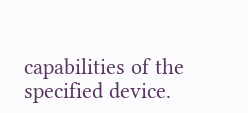capabilities of the specified device.